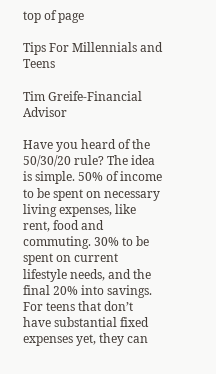top of page

Tips For Millennials and Teens

Tim Greife-Financial Advisor

Have you heard of the 50/30/20 rule? The idea is simple. 50% of income to be spent on necessary living expenses, like rent, food and commuting. 30% to be spent on current lifestyle needs, and the final 20% into savings. For teens that don’t have substantial fixed expenses yet, they can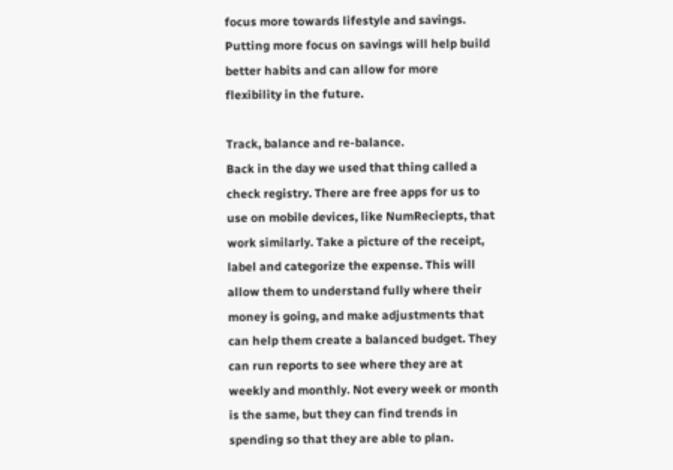focus more towards lifestyle and savings. Putting more focus on savings will help build better habits and can allow for more flexibility in the future.

Track, balance and re-balance.
Back in the day we used that thing called a check registry. There are free apps for us to use on mobile devices, like NumReciepts, that work similarly. Take a picture of the receipt, label and categorize the expense. This will allow them to understand fully where their money is going, and make adjustments that can help them create a balanced budget. They can run reports to see where they are at weekly and monthly. Not every week or month is the same, but they can find trends in spending so that they are able to plan.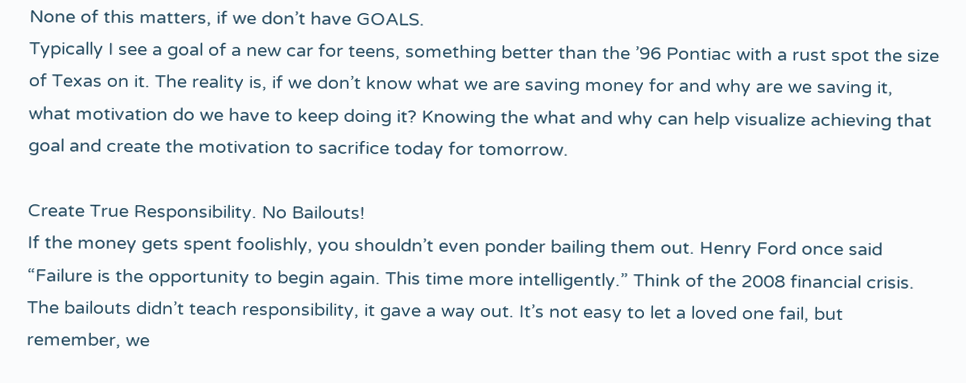None of this matters, if we don’t have GOALS.
Typically I see a goal of a new car for teens, something better than the ’96 Pontiac with a rust spot the size of Texas on it. The reality is, if we don’t know what we are saving money for and why are we saving it, what motivation do we have to keep doing it? Knowing the what and why can help visualize achieving that goal and create the motivation to sacrifice today for tomorrow.

Create True Responsibility. No Bailouts!
If the money gets spent foolishly, you shouldn’t even ponder bailing them out. Henry Ford once said “Failure is the opportunity to begin again. This time more intelligently.” Think of the 2008 financial crisis. The bailouts didn’t teach responsibility, it gave a way out. It’s not easy to let a loved one fail, but remember, we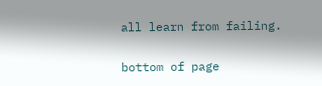all learn from failing.

bottom of page